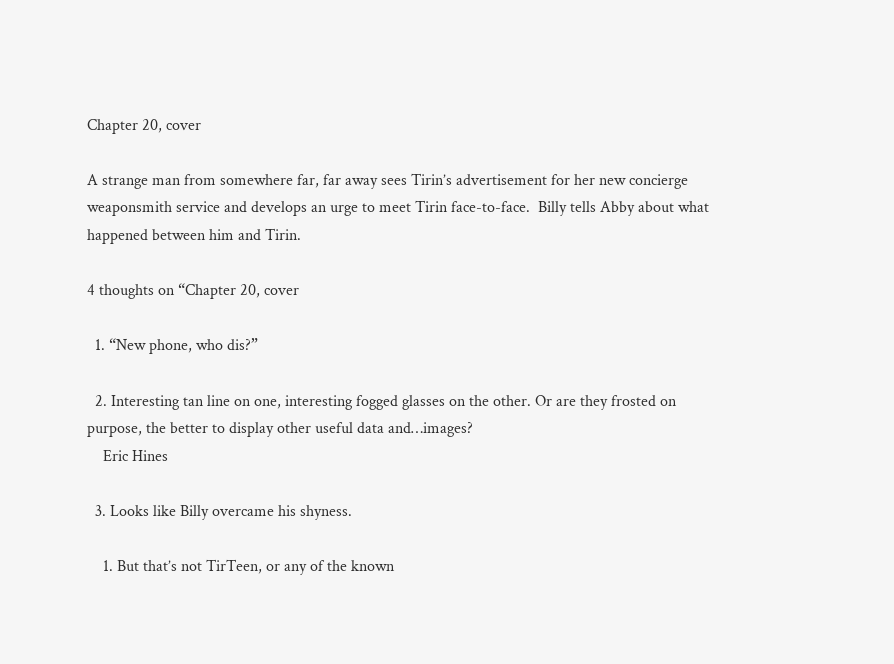Chapter 20, cover

A strange man from somewhere far, far away sees Tirin’s advertisement for her new concierge weaponsmith service and develops an urge to meet Tirin face-to-face.  Billy tells Abby about what happened between him and Tirin.

4 thoughts on “Chapter 20, cover

  1. “New phone, who dis?”

  2. Interesting tan line on one, interesting fogged glasses on the other. Or are they frosted on purpose, the better to display other useful data and…images?
    Eric Hines

  3. Looks like Billy overcame his shyness.

    1. But that’s not TirTeen, or any of the known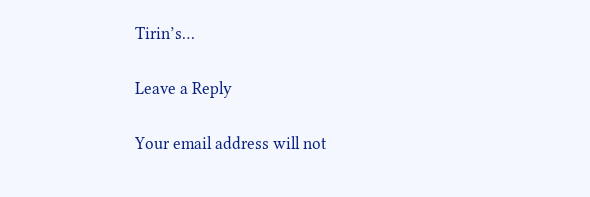Tirin’s…

Leave a Reply

Your email address will not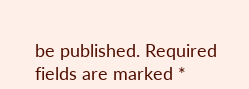be published. Required fields are marked *